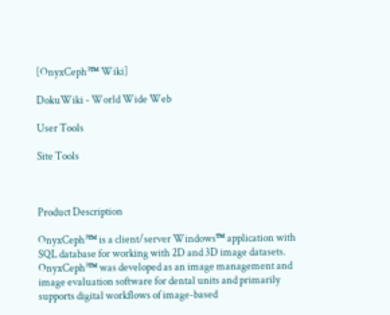[OnyxCeph³™ Wiki]

DokuWiki - World Wide Web

User Tools

Site Tools



Product Description

OnyxCeph³™ is a client/server Windows™ application with SQL database for working with 2D and 3D image datasets. OnyxCeph³™ was developed as an image management and image evaluation software for dental units and primarily supports digital workflows of image-based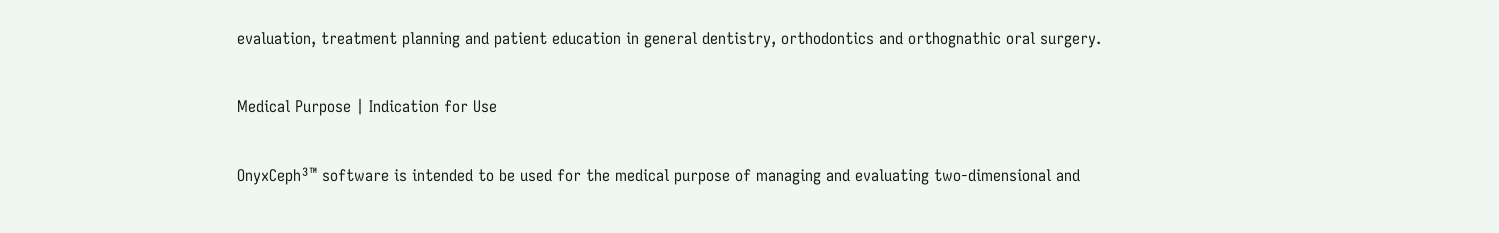evaluation, treatment planning and patient education in general dentistry, orthodontics and orthognathic oral surgery.

Medical Purpose | Indication for Use

OnyxCeph³™ software is intended to be used for the medical purpose of managing and evaluating two-dimensional and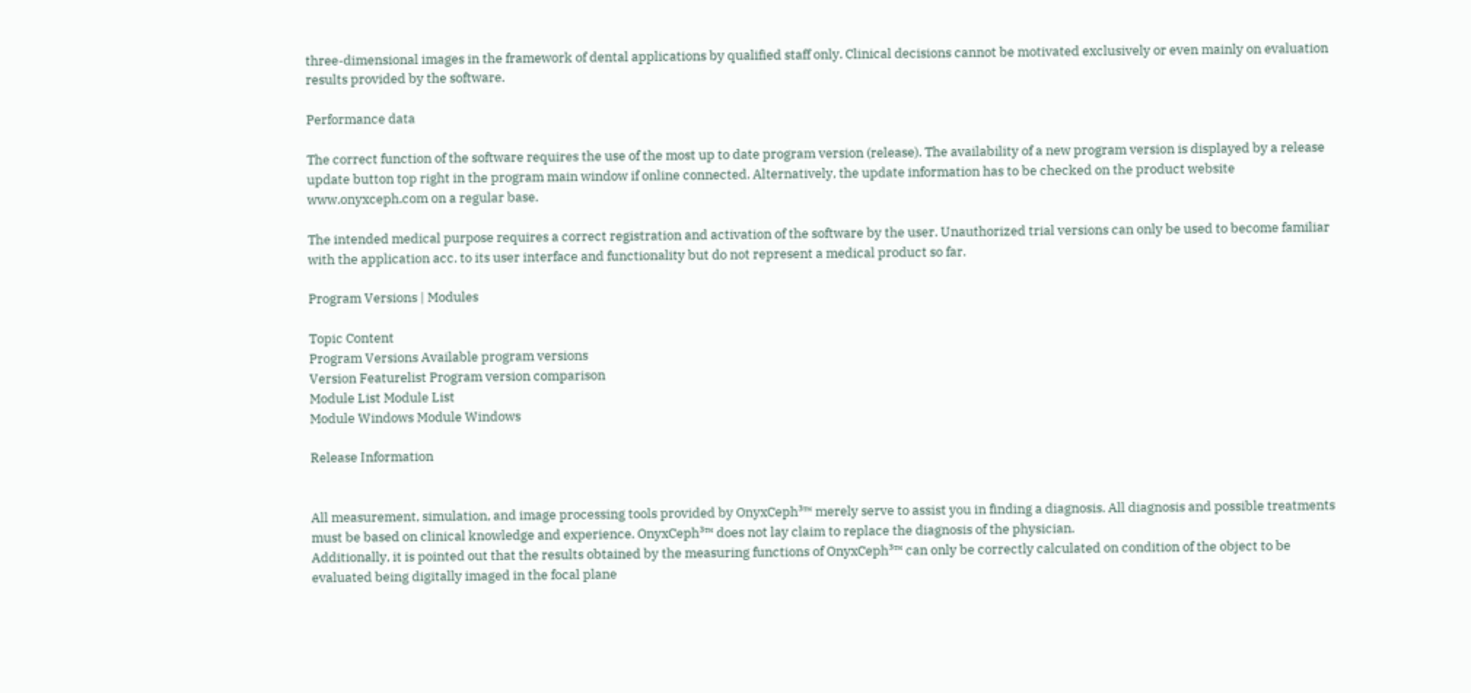three-dimensional images in the framework of dental applications by qualified staff only. Clinical decisions cannot be motivated exclusively or even mainly on evaluation results provided by the software.

Performance data

The correct function of the software requires the use of the most up to date program version (release). The availability of a new program version is displayed by a release update button top right in the program main window if online connected. Alternatively, the update information has to be checked on the product website www.onyxceph.com on a regular base.

The intended medical purpose requires a correct registration and activation of the software by the user. Unauthorized trial versions can only be used to become familiar with the application acc. to its user interface and functionality but do not represent a medical product so far.

Program Versions | Modules

Topic Content
Program Versions Available program versions
Version Featurelist Program version comparison
Module List Module List
Module Windows Module Windows

Release Information


All measurement, simulation, and image processing tools provided by OnyxCeph³™ merely serve to assist you in finding a diagnosis. All diagnosis and possible treatments must be based on clinical knowledge and experience. OnyxCeph³™ does not lay claim to replace the diagnosis of the physician.
Additionally, it is pointed out that the results obtained by the measuring functions of OnyxCeph³™ can only be correctly calculated on condition of the object to be evaluated being digitally imaged in the focal plane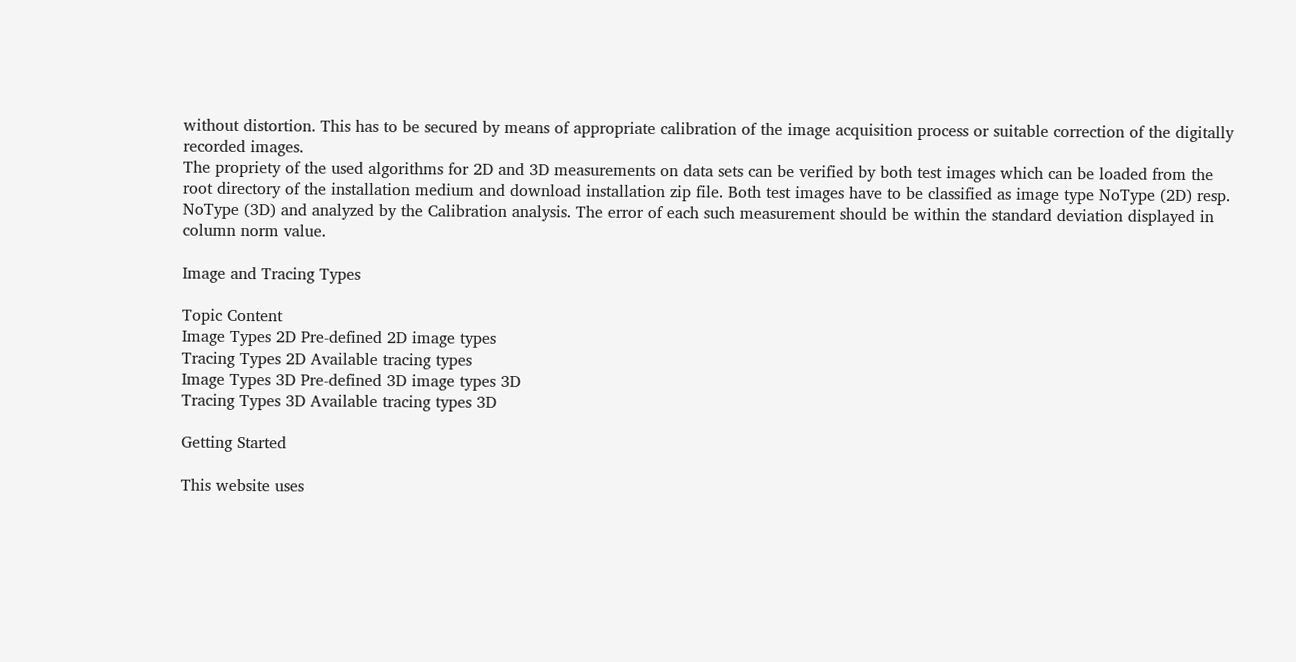without distortion. This has to be secured by means of appropriate calibration of the image acquisition process or suitable correction of the digitally recorded images.
The propriety of the used algorithms for 2D and 3D measurements on data sets can be verified by both test images which can be loaded from the root directory of the installation medium and download installation zip file. Both test images have to be classified as image type NoType (2D) resp. NoType (3D) and analyzed by the Calibration analysis. The error of each such measurement should be within the standard deviation displayed in column norm value.

Image and Tracing Types

Topic Content
Image Types 2D Pre-defined 2D image types
Tracing Types 2D Available tracing types
Image Types 3D Pre-defined 3D image types 3D
Tracing Types 3D Available tracing types 3D

Getting Started

This website uses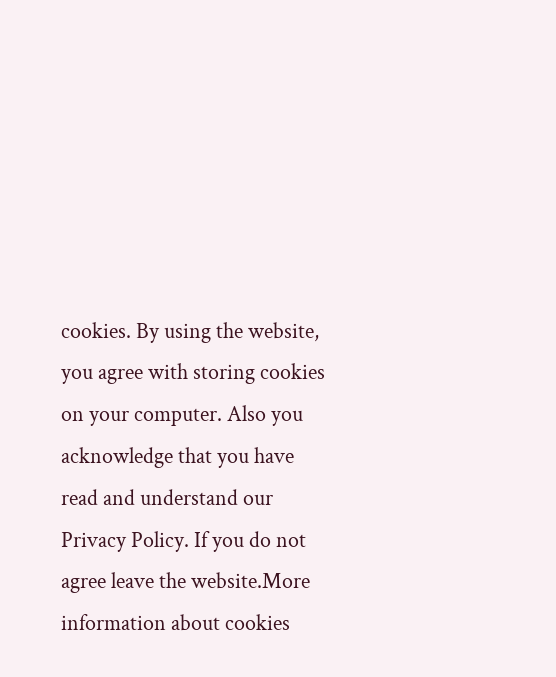cookies. By using the website, you agree with storing cookies on your computer. Also you acknowledge that you have read and understand our Privacy Policy. If you do not agree leave the website.More information about cookies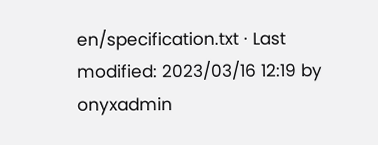en/specification.txt · Last modified: 2023/03/16 12:19 by onyxadmin